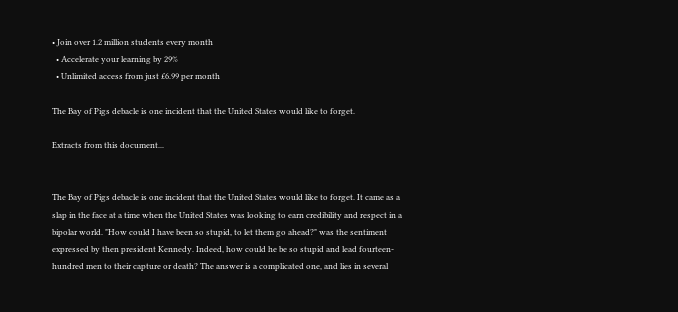• Join over 1.2 million students every month
  • Accelerate your learning by 29%
  • Unlimited access from just £6.99 per month

The Bay of Pigs debacle is one incident that the United States would like to forget.

Extracts from this document...


The Bay of Pigs debacle is one incident that the United States would like to forget. It came as a slap in the face at a time when the United States was looking to earn credibility and respect in a bipolar world. "How could I have been so stupid, to let them go ahead?" was the sentiment expressed by then president Kennedy. Indeed, how could he be so stupid and lead fourteen-hundred men to their capture or death? The answer is a complicated one, and lies in several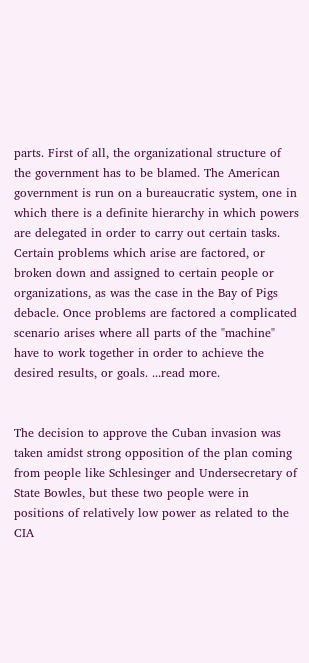parts. First of all, the organizational structure of the government has to be blamed. The American government is run on a bureaucratic system, one in which there is a definite hierarchy in which powers are delegated in order to carry out certain tasks. Certain problems which arise are factored, or broken down and assigned to certain people or organizations, as was the case in the Bay of Pigs debacle. Once problems are factored a complicated scenario arises where all parts of the "machine" have to work together in order to achieve the desired results, or goals. ...read more.


The decision to approve the Cuban invasion was taken amidst strong opposition of the plan coming from people like Schlesinger and Undersecretary of State Bowles, but these two people were in positions of relatively low power as related to the CIA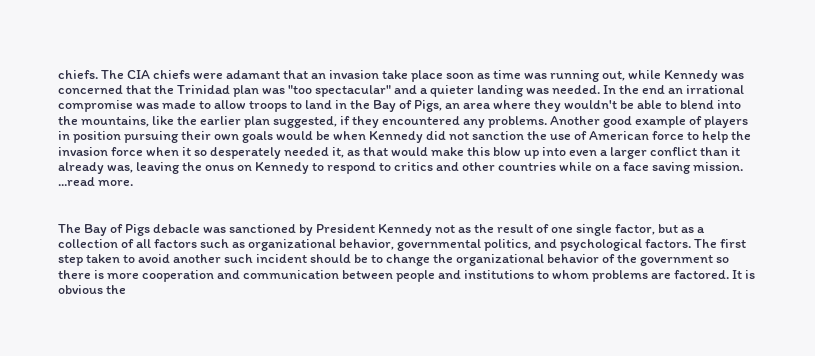chiefs. The CIA chiefs were adamant that an invasion take place soon as time was running out, while Kennedy was concerned that the Trinidad plan was "too spectacular" and a quieter landing was needed. In the end an irrational compromise was made to allow troops to land in the Bay of Pigs, an area where they wouldn't be able to blend into the mountains, like the earlier plan suggested, if they encountered any problems. Another good example of players in position pursuing their own goals would be when Kennedy did not sanction the use of American force to help the invasion force when it so desperately needed it, as that would make this blow up into even a larger conflict than it already was, leaving the onus on Kennedy to respond to critics and other countries while on a face saving mission. ...read more.


The Bay of Pigs debacle was sanctioned by President Kennedy not as the result of one single factor, but as a collection of all factors such as organizational behavior, governmental politics, and psychological factors. The first step taken to avoid another such incident should be to change the organizational behavior of the government so there is more cooperation and communication between people and institutions to whom problems are factored. It is obvious the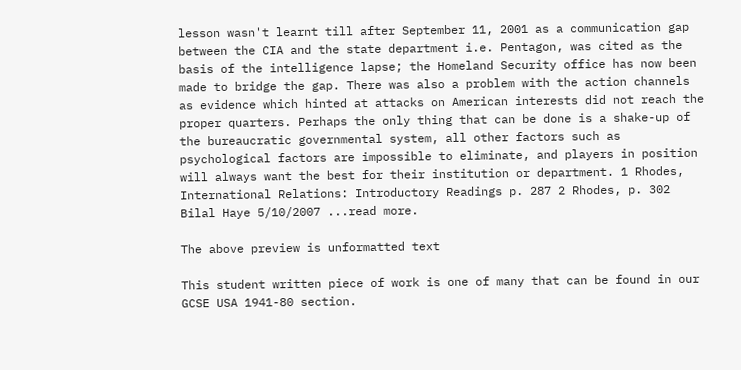lesson wasn't learnt till after September 11, 2001 as a communication gap between the CIA and the state department i.e. Pentagon, was cited as the basis of the intelligence lapse; the Homeland Security office has now been made to bridge the gap. There was also a problem with the action channels as evidence which hinted at attacks on American interests did not reach the proper quarters. Perhaps the only thing that can be done is a shake-up of the bureaucratic governmental system, all other factors such as psychological factors are impossible to eliminate, and players in position will always want the best for their institution or department. 1 Rhodes, International Relations: Introductory Readings p. 287 2 Rhodes, p. 302 Bilal Haye 5/10/2007 ...read more.

The above preview is unformatted text

This student written piece of work is one of many that can be found in our GCSE USA 1941-80 section.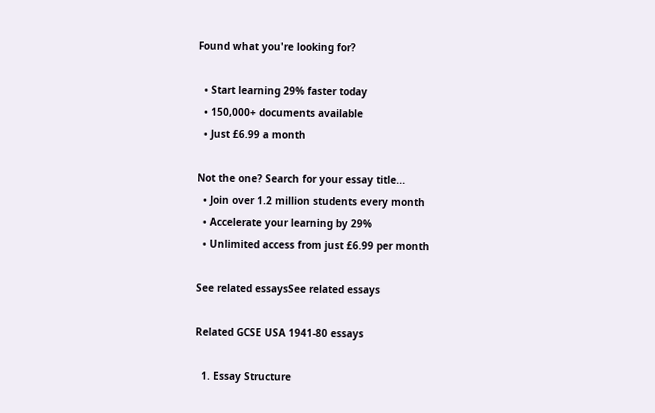Found what you're looking for?

  • Start learning 29% faster today
  • 150,000+ documents available
  • Just £6.99 a month

Not the one? Search for your essay title...
  • Join over 1.2 million students every month
  • Accelerate your learning by 29%
  • Unlimited access from just £6.99 per month

See related essaysSee related essays

Related GCSE USA 1941-80 essays

  1. Essay Structure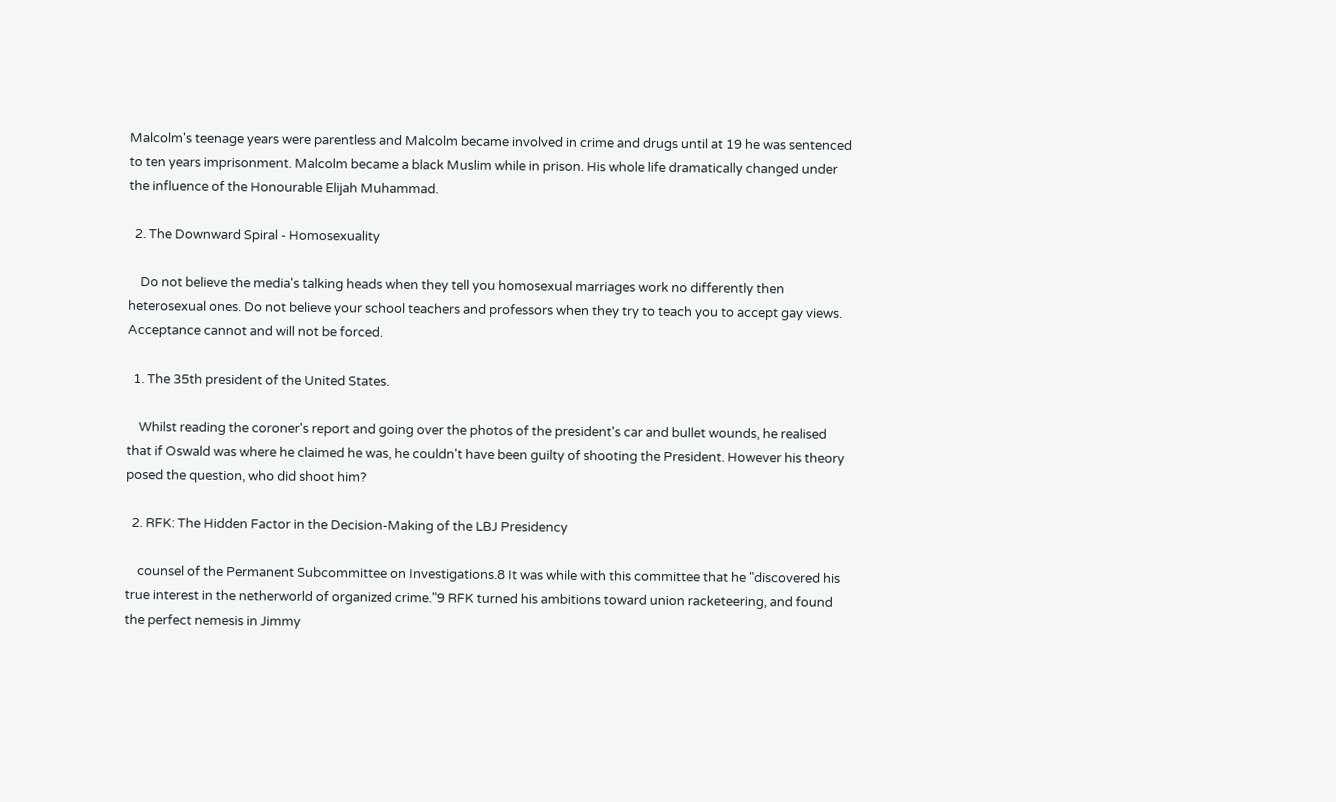Malcolm's teenage years were parentless and Malcolm became involved in crime and drugs until at 19 he was sentenced to ten years imprisonment. Malcolm became a black Muslim while in prison. His whole life dramatically changed under the influence of the Honourable Elijah Muhammad.

  2. The Downward Spiral - Homosexuality

    Do not believe the media's talking heads when they tell you homosexual marriages work no differently then heterosexual ones. Do not believe your school teachers and professors when they try to teach you to accept gay views. Acceptance cannot and will not be forced.

  1. The 35th president of the United States.

    Whilst reading the coroner's report and going over the photos of the president's car and bullet wounds, he realised that if Oswald was where he claimed he was, he couldn't have been guilty of shooting the President. However his theory posed the question, who did shoot him?

  2. RFK: The Hidden Factor in the Decision-Making of the LBJ Presidency

    counsel of the Permanent Subcommittee on Investigations.8 It was while with this committee that he "discovered his true interest in the netherworld of organized crime."9 RFK turned his ambitions toward union racketeering, and found the perfect nemesis in Jimmy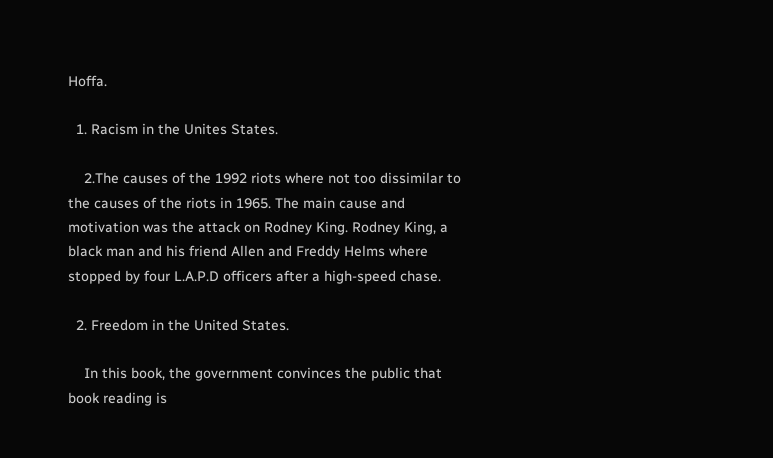Hoffa.

  1. Racism in the Unites States.

    2.The causes of the 1992 riots where not too dissimilar to the causes of the riots in 1965. The main cause and motivation was the attack on Rodney King. Rodney King, a black man and his friend Allen and Freddy Helms where stopped by four L.A.P.D officers after a high-speed chase.

  2. Freedom in the United States.

    In this book, the government convinces the public that book reading is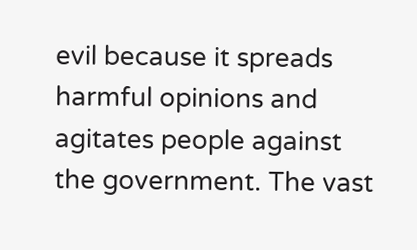evil because it spreads harmful opinions and agitates people against the government. The vast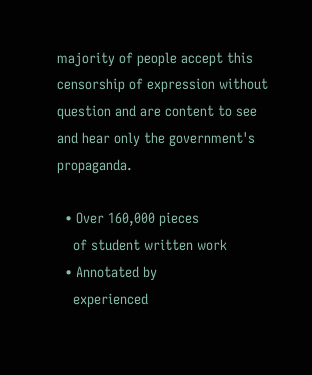majority of people accept this censorship of expression without question and are content to see and hear only the government's propaganda.

  • Over 160,000 pieces
    of student written work
  • Annotated by
    experienced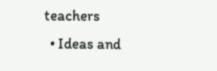teachers
  • Ideas and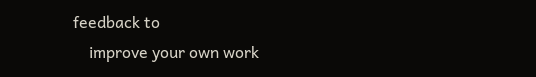feedback to
    improve your own work